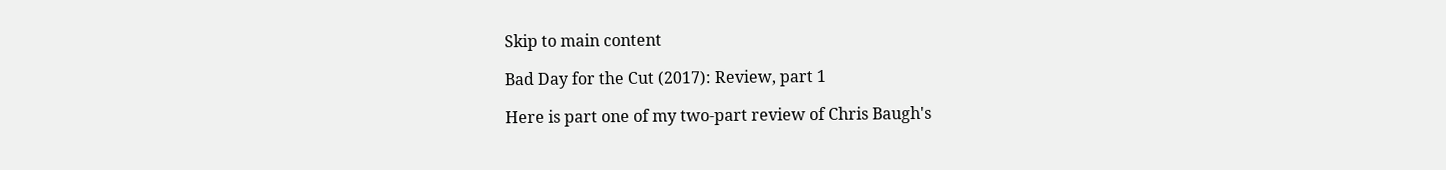Skip to main content

Bad Day for the Cut (2017): Review, part 1

Here is part one of my two-part review of Chris Baugh's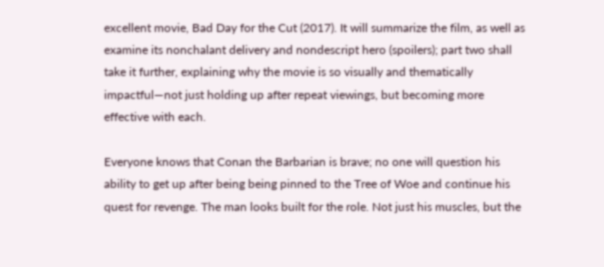excellent movie, Bad Day for the Cut (2017). It will summarize the film, as well as examine its nonchalant delivery and nondescript hero (spoilers); part two shall take it further, explaining why the movie is so visually and thematically impactful—not just holding up after repeat viewings, but becoming more effective with each.

Everyone knows that Conan the Barbarian is brave; no one will question his ability to get up after being being pinned to the Tree of Woe and continue his quest for revenge. The man looks built for the role. Not just his muscles, but the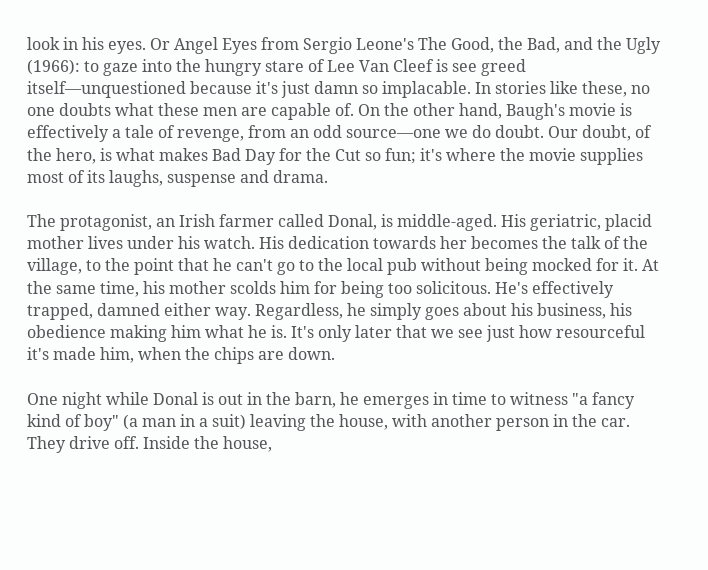look in his eyes. Or Angel Eyes from Sergio Leone's The Good, the Bad, and the Ugly (1966): to gaze into the hungry stare of Lee Van Cleef is see greed itself—unquestioned because it's just damn so implacable. In stories like these, no one doubts what these men are capable of. On the other hand, Baugh's movie is effectively a tale of revenge, from an odd source—one we do doubt. Our doubt, of the hero, is what makes Bad Day for the Cut so fun; it's where the movie supplies most of its laughs, suspense and drama.

The protagonist, an Irish farmer called Donal, is middle-aged. His geriatric, placid mother lives under his watch. His dedication towards her becomes the talk of the village, to the point that he can't go to the local pub without being mocked for it. At the same time, his mother scolds him for being too solicitous. He's effectively trapped, damned either way. Regardless, he simply goes about his business, his obedience making him what he is. It's only later that we see just how resourceful it's made him, when the chips are down.

One night while Donal is out in the barn, he emerges in time to witness "a fancy kind of boy" (a man in a suit) leaving the house, with another person in the car. They drive off. Inside the house,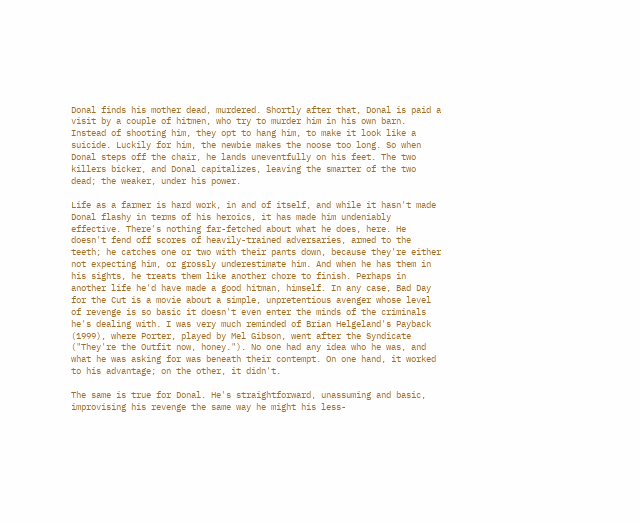Donal finds his mother dead, murdered. Shortly after that, Donal is paid a visit by a couple of hitmen, who try to murder him in his own barn. Instead of shooting him, they opt to hang him, to make it look like a suicide. Luckily for him, the newbie makes the noose too long. So when Donal steps off the chair, he lands uneventfully on his feet. The two killers bicker, and Donal capitalizes, leaving the smarter of the two dead; the weaker, under his power.

Life as a farmer is hard work, in and of itself, and while it hasn't made Donal flashy in terms of his heroics, it has made him undeniably effective. There's nothing far-fetched about what he does, here. He doesn't fend off scores of heavily-trained adversaries, armed to the teeth; he catches one or two with their pants down, because they're either not expecting him, or grossly underestimate him. And when he has them in his sights, he treats them like another chore to finish. Perhaps in another life he'd have made a good hitman, himself. In any case, Bad Day for the Cut is a movie about a simple, unpretentious avenger whose level of revenge is so basic it doesn't even enter the minds of the criminals he's dealing with. I was very much reminded of Brian Helgeland's Payback (1999), where Porter, played by Mel Gibson, went after the Syndicate ("They're the Outfit now, honey."). No one had any idea who he was, and what he was asking for was beneath their contempt. On one hand, it worked to his advantage; on the other, it didn't.

The same is true for Donal. He's straightforward, unassuming and basic, improvising his revenge the same way he might his less-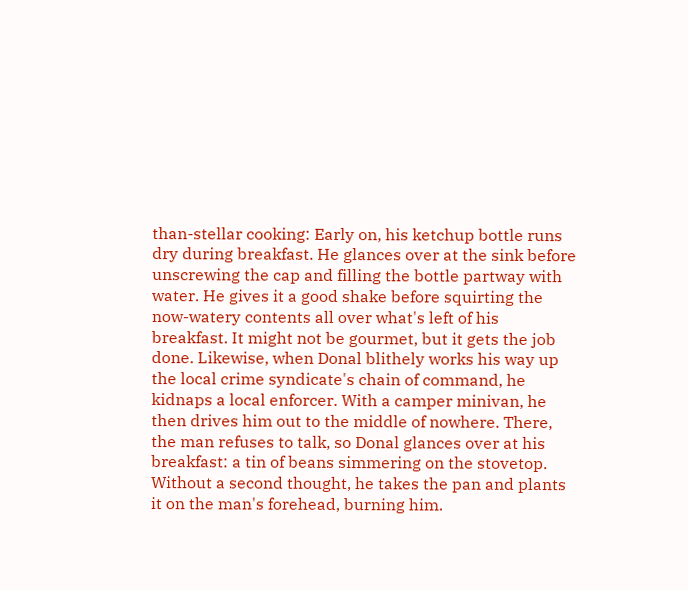than-stellar cooking: Early on, his ketchup bottle runs dry during breakfast. He glances over at the sink before unscrewing the cap and filling the bottle partway with water. He gives it a good shake before squirting the now-watery contents all over what's left of his breakfast. It might not be gourmet, but it gets the job done. Likewise, when Donal blithely works his way up the local crime syndicate's chain of command, he kidnaps a local enforcer. With a camper minivan, he then drives him out to the middle of nowhere. There, the man refuses to talk, so Donal glances over at his breakfast: a tin of beans simmering on the stovetop. Without a second thought, he takes the pan and plants it on the man's forehead, burning him.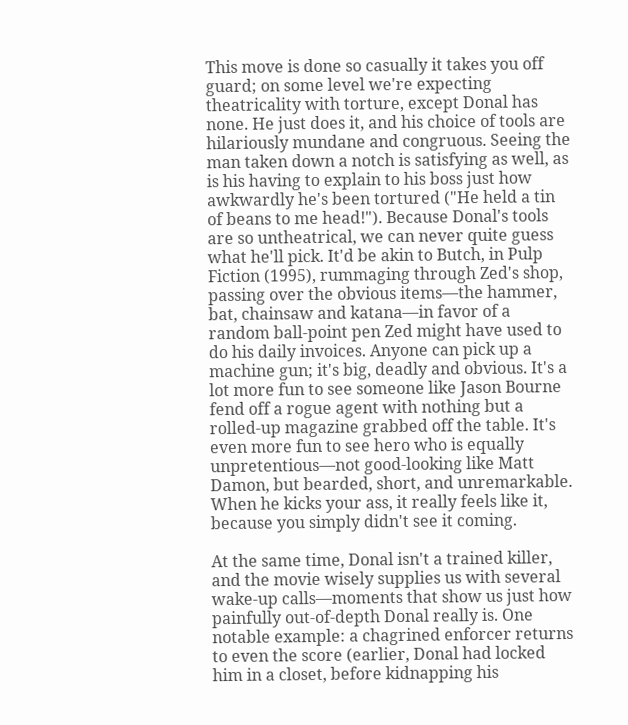This move is done so casually it takes you off guard; on some level we're expecting theatricality with torture, except Donal has none. He just does it, and his choice of tools are hilariously mundane and congruous. Seeing the man taken down a notch is satisfying as well, as is his having to explain to his boss just how awkwardly he's been tortured ("He held a tin of beans to me head!"). Because Donal's tools are so untheatrical, we can never quite guess what he'll pick. It'd be akin to Butch, in Pulp Fiction (1995), rummaging through Zed's shop, passing over the obvious items—the hammer, bat, chainsaw and katana—in favor of a random ball-point pen Zed might have used to do his daily invoices. Anyone can pick up a machine gun; it's big, deadly and obvious. It's a lot more fun to see someone like Jason Bourne fend off a rogue agent with nothing but a rolled-up magazine grabbed off the table. It's even more fun to see hero who is equally unpretentious—not good-looking like Matt Damon, but bearded, short, and unremarkable. When he kicks your ass, it really feels like it, because you simply didn't see it coming.

At the same time, Donal isn't a trained killer, and the movie wisely supplies us with several wake-up calls—moments that show us just how painfully out-of-depth Donal really is. One notable example: a chagrined enforcer returns to even the score (earlier, Donal had locked him in a closet, before kidnapping his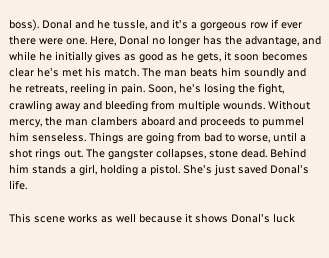boss). Donal and he tussle, and it's a gorgeous row if ever there were one. Here, Donal no longer has the advantage, and while he initially gives as good as he gets, it soon becomes clear he's met his match. The man beats him soundly and he retreats, reeling in pain. Soon, he's losing the fight, crawling away and bleeding from multiple wounds. Without mercy, the man clambers aboard and proceeds to pummel him senseless. Things are going from bad to worse, until a shot rings out. The gangster collapses, stone dead. Behind him stands a girl, holding a pistol. She's just saved Donal's life.

This scene works as well because it shows Donal's luck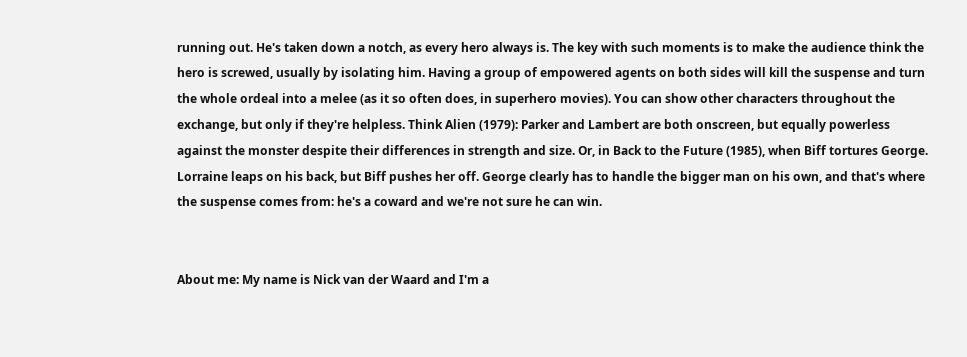running out. He's taken down a notch, as every hero always is. The key with such moments is to make the audience think the hero is screwed, usually by isolating him. Having a group of empowered agents on both sides will kill the suspense and turn the whole ordeal into a melee (as it so often does, in superhero movies). You can show other characters throughout the exchange, but only if they're helpless. Think Alien (1979): Parker and Lambert are both onscreen, but equally powerless against the monster despite their differences in strength and size. Or, in Back to the Future (1985), when Biff tortures George. Lorraine leaps on his back, but Biff pushes her off. George clearly has to handle the bigger man on his own, and that's where the suspense comes from: he's a coward and we're not sure he can win.


About me: My name is Nick van der Waard and I'm a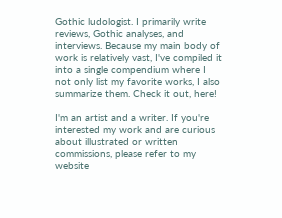Gothic ludologist. I primarily write reviews, Gothic analyses, and interviews. Because my main body of work is relatively vast, I've compiled it into a single compendium where I not only list my favorite works, I also summarize them. Check it out, here!

I'm an artist and a writer. If you're interested my work and are curious about illustrated or written commissions, please refer to my website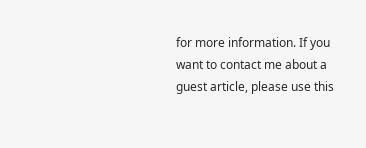for more information. If you want to contact me about a guest article, please use this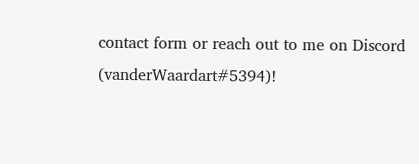contact form or reach out to me on Discord (vanderWaardart#5394)!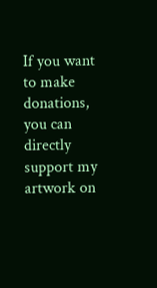If you want to make donations, you can directly support my artwork on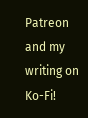Patreon and my writing on Ko-Fi!